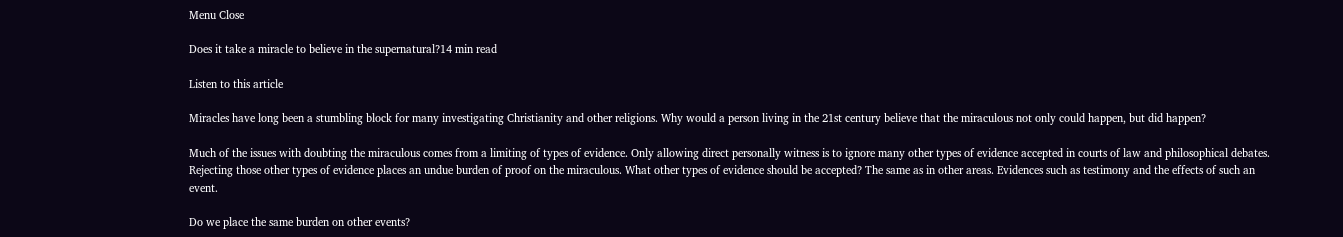Menu Close

Does it take a miracle to believe in the supernatural?14 min read

Listen to this article

Miracles have long been a stumbling block for many investigating Christianity and other religions. Why would a person living in the 21st century believe that the miraculous not only could happen, but did happen?

Much of the issues with doubting the miraculous comes from a limiting of types of evidence. Only allowing direct personally witness is to ignore many other types of evidence accepted in courts of law and philosophical debates. Rejecting those other types of evidence places an undue burden of proof on the miraculous. What other types of evidence should be accepted? The same as in other areas. Evidences such as testimony and the effects of such an event.

Do we place the same burden on other events?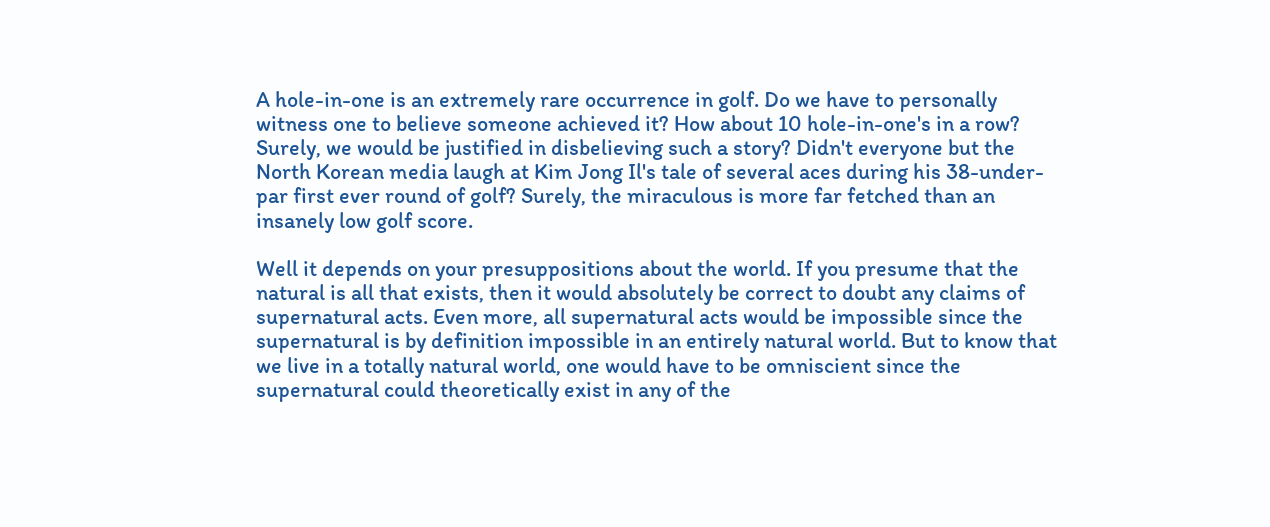A hole-in-one is an extremely rare occurrence in golf. Do we have to personally witness one to believe someone achieved it? How about 10 hole-in-one's in a row? Surely, we would be justified in disbelieving such a story? Didn't everyone but the North Korean media laugh at Kim Jong Il's tale of several aces during his 38-under-par first ever round of golf? Surely, the miraculous is more far fetched than an insanely low golf score.

Well it depends on your presuppositions about the world. If you presume that the natural is all that exists, then it would absolutely be correct to doubt any claims of supernatural acts. Even more, all supernatural acts would be impossible since the supernatural is by definition impossible in an entirely natural world. But to know that we live in a totally natural world, one would have to be omniscient since the supernatural could theoretically exist in any of the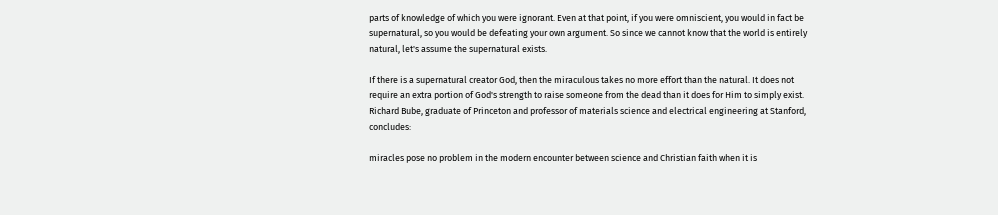parts of knowledge of which you were ignorant. Even at that point, if you were omniscient, you would in fact be supernatural, so you would be defeating your own argument. So since we cannot know that the world is entirely natural, let's assume the supernatural exists.

If there is a supernatural creator God, then the miraculous takes no more effort than the natural. It does not require an extra portion of God's strength to raise someone from the dead than it does for Him to simply exist. Richard Bube, graduate of Princeton and professor of materials science and electrical engineering at Stanford, concludes:

miracles pose no problem in the modern encounter between science and Christian faith when it is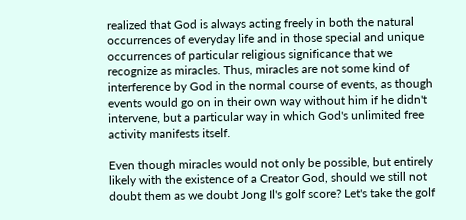realized that God is always acting freely in both the natural occurrences of everyday life and in those special and unique occurrences of particular religious significance that we recognize as miracles. Thus, miracles are not some kind of interference by God in the normal course of events, as though events would go on in their own way without him if he didn't intervene, but a particular way in which God's unlimited free activity manifests itself.

Even though miracles would not only be possible, but entirely likely with the existence of a Creator God, should we still not doubt them as we doubt Jong Il's golf score? Let's take the golf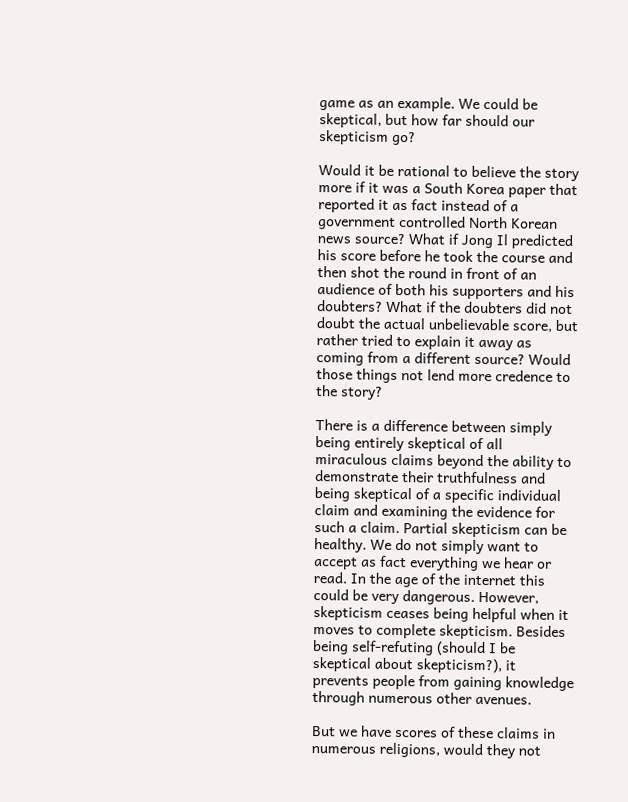game as an example. We could be skeptical, but how far should our skepticism go?

Would it be rational to believe the story more if it was a South Korea paper that reported it as fact instead of a government controlled North Korean news source? What if Jong Il predicted his score before he took the course and then shot the round in front of an audience of both his supporters and his doubters? What if the doubters did not doubt the actual unbelievable score, but rather tried to explain it away as coming from a different source? Would those things not lend more credence to the story?

There is a difference between simply being entirely skeptical of all miraculous claims beyond the ability to demonstrate their truthfulness and being skeptical of a specific individual claim and examining the evidence for such a claim. Partial skepticism can be healthy. We do not simply want to accept as fact everything we hear or read. In the age of the internet this could be very dangerous. However, skepticism ceases being helpful when it moves to complete skepticism. Besides being self-refuting (should I be skeptical about skepticism?), it prevents people from gaining knowledge through numerous other avenues.

But we have scores of these claims in numerous religions, would they not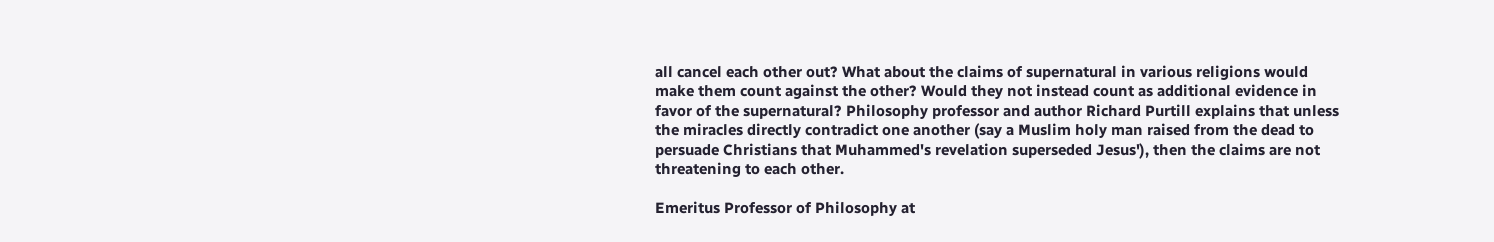all cancel each other out? What about the claims of supernatural in various religions would make them count against the other? Would they not instead count as additional evidence in favor of the supernatural? Philosophy professor and author Richard Purtill explains that unless the miracles directly contradict one another (say a Muslim holy man raised from the dead to persuade Christians that Muhammed's revelation superseded Jesus'), then the claims are not threatening to each other.

Emeritus Professor of Philosophy at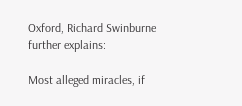Oxford, Richard Swinburne further explains:

Most alleged miracles, if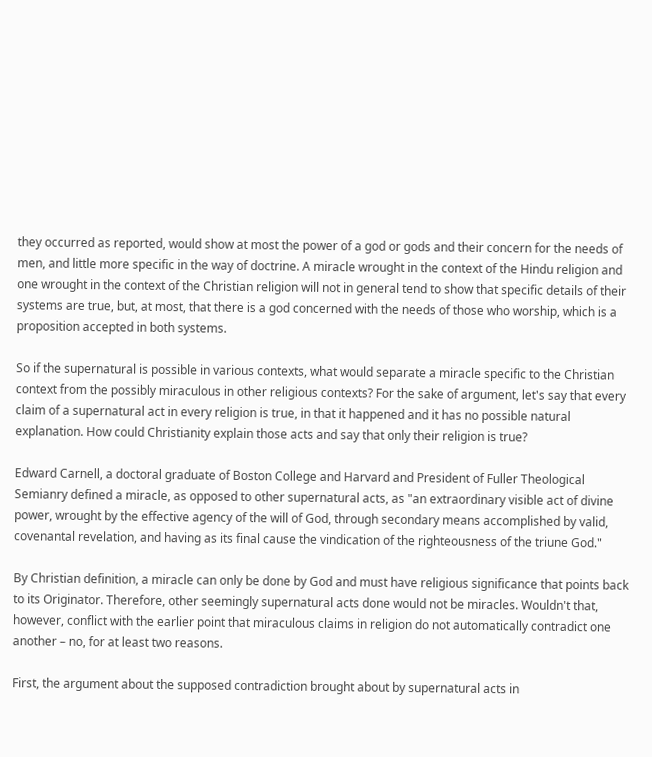they occurred as reported, would show at most the power of a god or gods and their concern for the needs of men, and little more specific in the way of doctrine. A miracle wrought in the context of the Hindu religion and one wrought in the context of the Christian religion will not in general tend to show that specific details of their systems are true, but, at most, that there is a god concerned with the needs of those who worship, which is a proposition accepted in both systems.

So if the supernatural is possible in various contexts, what would separate a miracle specific to the Christian context from the possibly miraculous in other religious contexts? For the sake of argument, let's say that every claim of a supernatural act in every religion is true, in that it happened and it has no possible natural explanation. How could Christianity explain those acts and say that only their religion is true?

Edward Carnell, a doctoral graduate of Boston College and Harvard and President of Fuller Theological Semianry defined a miracle, as opposed to other supernatural acts, as "an extraordinary visible act of divine power, wrought by the effective agency of the will of God, through secondary means accomplished by valid, covenantal revelation, and having as its final cause the vindication of the righteousness of the triune God."

By Christian definition, a miracle can only be done by God and must have religious significance that points back to its Originator. Therefore, other seemingly supernatural acts done would not be miracles. Wouldn't that, however, conflict with the earlier point that miraculous claims in religion do not automatically contradict one another – no, for at least two reasons.

First, the argument about the supposed contradiction brought about by supernatural acts in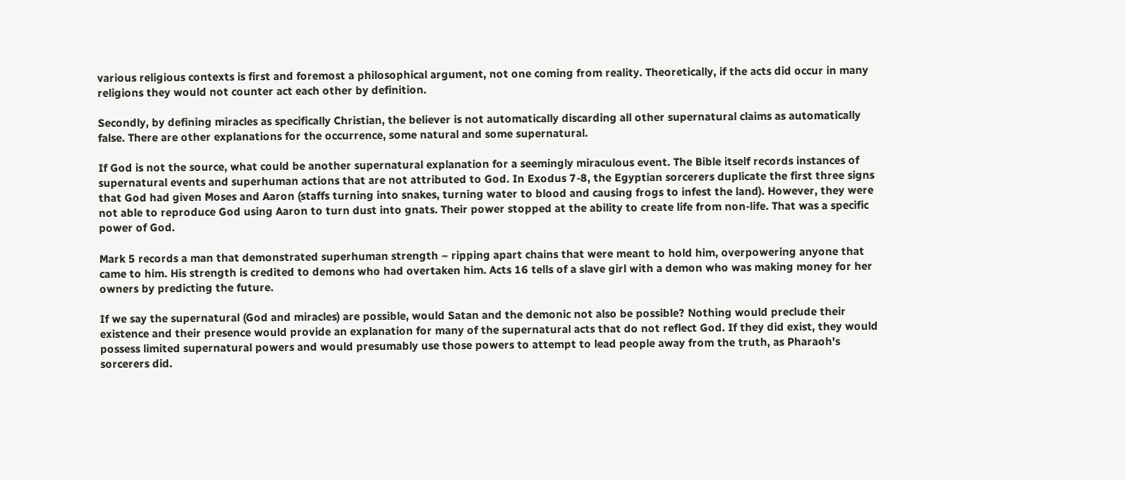various religious contexts is first and foremost a philosophical argument, not one coming from reality. Theoretically, if the acts did occur in many religions they would not counter act each other by definition.

Secondly, by defining miracles as specifically Christian, the believer is not automatically discarding all other supernatural claims as automatically false. There are other explanations for the occurrence, some natural and some supernatural.

If God is not the source, what could be another supernatural explanation for a seemingly miraculous event. The Bible itself records instances of supernatural events and superhuman actions that are not attributed to God. In Exodus 7-8, the Egyptian sorcerers duplicate the first three signs that God had given Moses and Aaron (staffs turning into snakes, turning water to blood and causing frogs to infest the land). However, they were not able to reproduce God using Aaron to turn dust into gnats. Their power stopped at the ability to create life from non-life. That was a specific power of God.

Mark 5 records a man that demonstrated superhuman strength – ripping apart chains that were meant to hold him, overpowering anyone that came to him. His strength is credited to demons who had overtaken him. Acts 16 tells of a slave girl with a demon who was making money for her owners by predicting the future.

If we say the supernatural (God and miracles) are possible, would Satan and the demonic not also be possible? Nothing would preclude their existence and their presence would provide an explanation for many of the supernatural acts that do not reflect God. If they did exist, they would possess limited supernatural powers and would presumably use those powers to attempt to lead people away from the truth, as Pharaoh's sorcerers did.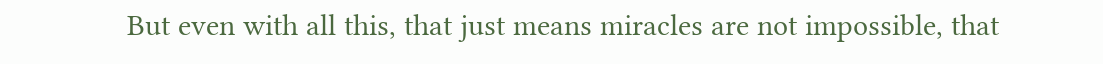But even with all this, that just means miracles are not impossible, that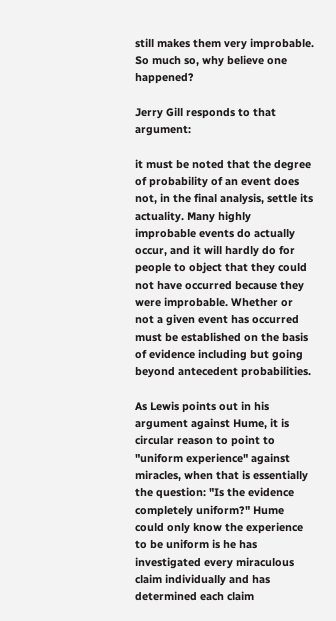still makes them very improbable. So much so, why believe one happened?

Jerry Gill responds to that argument:

it must be noted that the degree of probability of an event does not, in the final analysis, settle its actuality. Many highly improbable events do actually occur, and it will hardly do for people to object that they could not have occurred because they were improbable. Whether or not a given event has occurred must be established on the basis of evidence including but going beyond antecedent probabilities.

As Lewis points out in his argument against Hume, it is circular reason to point to "uniform experience" against miracles, when that is essentially the question: "Is the evidence completely uniform?" Hume could only know the experience to be uniform is he has investigated every miraculous claim individually and has determined each claim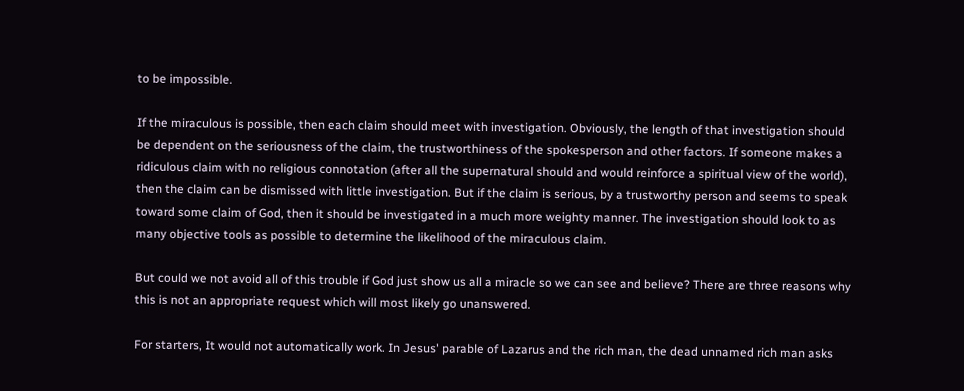to be impossible.

If the miraculous is possible, then each claim should meet with investigation. Obviously, the length of that investigation should be dependent on the seriousness of the claim, the trustworthiness of the spokesperson and other factors. If someone makes a ridiculous claim with no religious connotation (after all the supernatural should and would reinforce a spiritual view of the world), then the claim can be dismissed with little investigation. But if the claim is serious, by a trustworthy person and seems to speak toward some claim of God, then it should be investigated in a much more weighty manner. The investigation should look to as many objective tools as possible to determine the likelihood of the miraculous claim.

But could we not avoid all of this trouble if God just show us all a miracle so we can see and believe? There are three reasons why this is not an appropriate request which will most likely go unanswered.

For starters, It would not automatically work. In Jesus' parable of Lazarus and the rich man, the dead unnamed rich man asks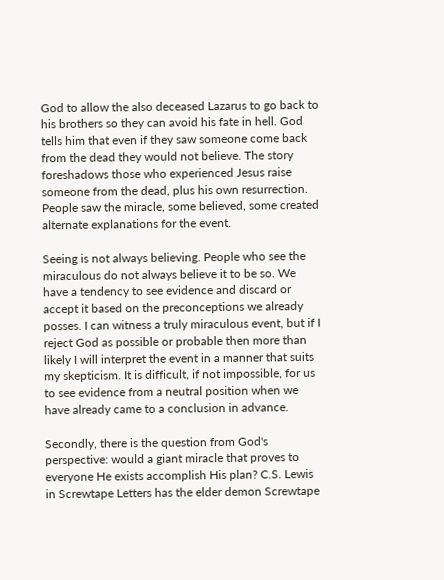God to allow the also deceased Lazarus to go back to his brothers so they can avoid his fate in hell. God tells him that even if they saw someone come back from the dead they would not believe. The story foreshadows those who experienced Jesus raise someone from the dead, plus his own resurrection. People saw the miracle, some believed, some created alternate explanations for the event.

Seeing is not always believing. People who see the miraculous do not always believe it to be so. We have a tendency to see evidence and discard or accept it based on the preconceptions we already posses. I can witness a truly miraculous event, but if I reject God as possible or probable then more than likely I will interpret the event in a manner that suits my skepticism. It is difficult, if not impossible, for us to see evidence from a neutral position when we have already came to a conclusion in advance.

Secondly, there is the question from God's perspective: would a giant miracle that proves to everyone He exists accomplish His plan? C.S. Lewis in Screwtape Letters has the elder demon Screwtape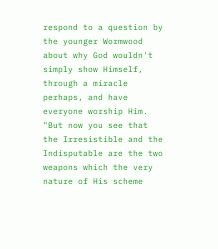respond to a question by the younger Wormwood about why God wouldn't simply show Himself, through a miracle perhaps, and have everyone worship Him. "But now you see that the Irresistible and the Indisputable are the two weapons which the very nature of His scheme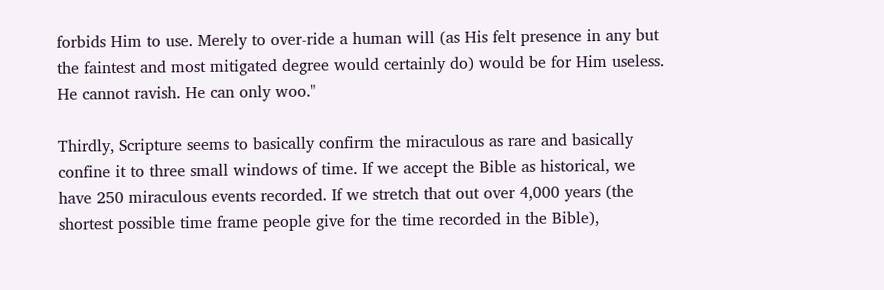forbids Him to use. Merely to over-ride a human will (as His felt presence in any but the faintest and most mitigated degree would certainly do) would be for Him useless. He cannot ravish. He can only woo."

Thirdly, Scripture seems to basically confirm the miraculous as rare and basically confine it to three small windows of time. If we accept the Bible as historical, we have 250 miraculous events recorded. If we stretch that out over 4,000 years (the shortest possible time frame people give for the time recorded in the Bible),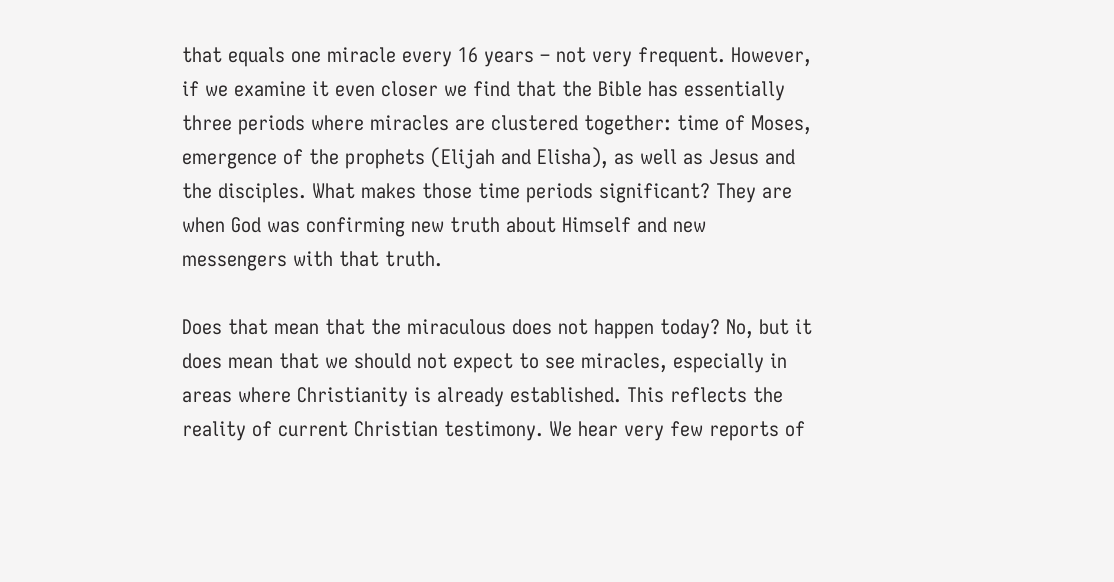that equals one miracle every 16 years – not very frequent. However, if we examine it even closer we find that the Bible has essentially three periods where miracles are clustered together: time of Moses, emergence of the prophets (Elijah and Elisha), as well as Jesus and the disciples. What makes those time periods significant? They are when God was confirming new truth about Himself and new messengers with that truth.

Does that mean that the miraculous does not happen today? No, but it does mean that we should not expect to see miracles, especially in areas where Christianity is already established. This reflects the reality of current Christian testimony. We hear very few reports of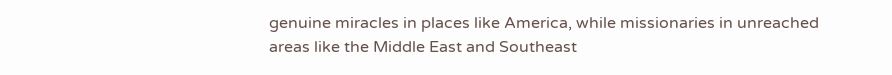genuine miracles in places like America, while missionaries in unreached areas like the Middle East and Southeast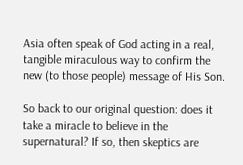Asia often speak of God acting in a real, tangible miraculous way to confirm the new (to those people) message of His Son.

So back to our original question: does it take a miracle to believe in the supernatural? If so, then skeptics are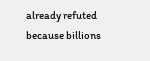already refuted because billions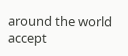around the world accept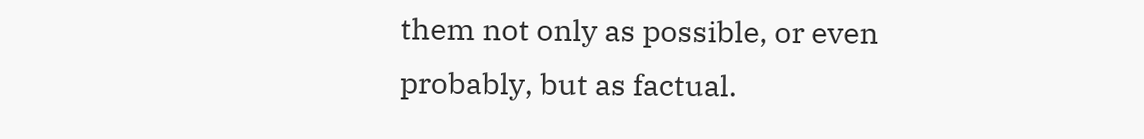them not only as possible, or even probably, but as factual.